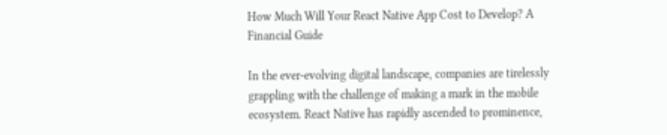How Much Will Your React Native App Cost to Develop? A Financial Guide

In the ever-evolving digital landscape, companies are tirelessly grappling with the challenge of making a mark in the mobile ecosystem. React Native has rapidly ascended to prominence,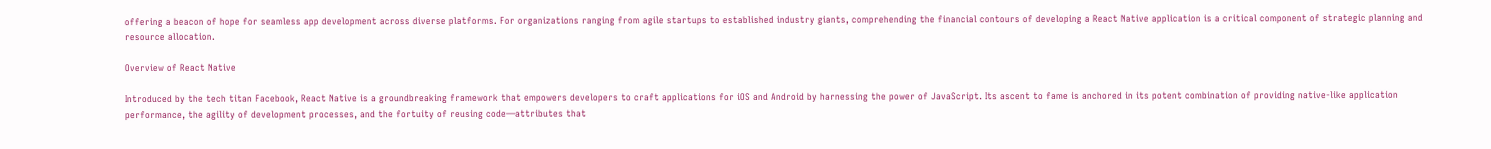offering a beacon of hope for seamless app development across diverse platforms. For organizations ranging from agile startups to established industry giants, comprehending the financial contours of developing a React Native application is a critical component of strategic planning and resource allocation.

Overview of React Native

Introduced by the tech titan Facebook, React Native is a groundbreaking framework that empowers developers to craft applications for iOS and Android by harnessing the power of JavaScript. Its ascent to fame is anchored in its potent combination of providing native-like application performance, the agility of development processes, and the fortuity of reusing code—attributes that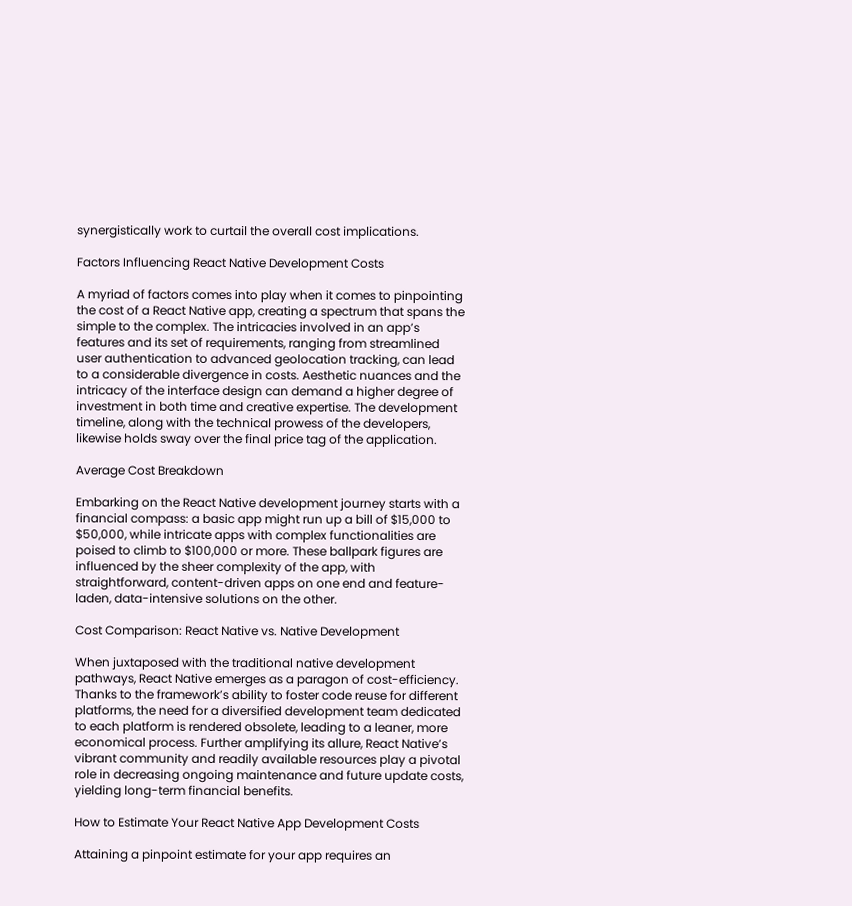synergistically work to curtail the overall cost implications.

Factors Influencing React Native Development Costs

A myriad of factors comes into play when it comes to pinpointing the cost of a React Native app, creating a spectrum that spans the simple to the complex. The intricacies involved in an app’s features and its set of requirements, ranging from streamlined user authentication to advanced geolocation tracking, can lead to a considerable divergence in costs. Aesthetic nuances and the intricacy of the interface design can demand a higher degree of investment in both time and creative expertise. The development timeline, along with the technical prowess of the developers, likewise holds sway over the final price tag of the application.

Average Cost Breakdown

Embarking on the React Native development journey starts with a financial compass: a basic app might run up a bill of $15,000 to $50,000, while intricate apps with complex functionalities are poised to climb to $100,000 or more. These ballpark figures are influenced by the sheer complexity of the app, with straightforward, content-driven apps on one end and feature-laden, data-intensive solutions on the other.

Cost Comparison: React Native vs. Native Development

When juxtaposed with the traditional native development pathways, React Native emerges as a paragon of cost-efficiency. Thanks to the framework’s ability to foster code reuse for different platforms, the need for a diversified development team dedicated to each platform is rendered obsolete, leading to a leaner, more economical process. Further amplifying its allure, React Native’s vibrant community and readily available resources play a pivotal role in decreasing ongoing maintenance and future update costs, yielding long-term financial benefits.

How to Estimate Your React Native App Development Costs

Attaining a pinpoint estimate for your app requires an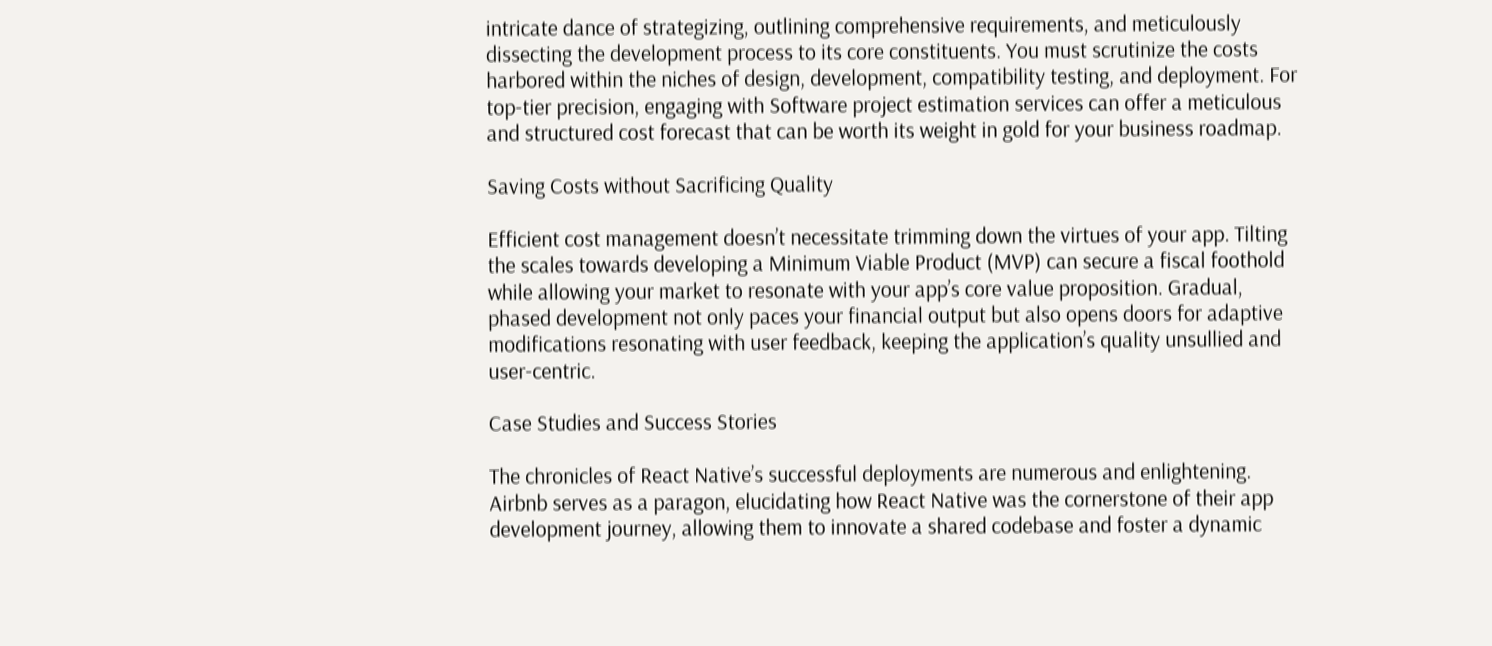intricate dance of strategizing, outlining comprehensive requirements, and meticulously dissecting the development process to its core constituents. You must scrutinize the costs harbored within the niches of design, development, compatibility testing, and deployment. For top-tier precision, engaging with Software project estimation services can offer a meticulous and structured cost forecast that can be worth its weight in gold for your business roadmap.

Saving Costs without Sacrificing Quality

Efficient cost management doesn’t necessitate trimming down the virtues of your app. Tilting the scales towards developing a Minimum Viable Product (MVP) can secure a fiscal foothold while allowing your market to resonate with your app’s core value proposition. Gradual, phased development not only paces your financial output but also opens doors for adaptive modifications resonating with user feedback, keeping the application’s quality unsullied and user-centric.

Case Studies and Success Stories

The chronicles of React Native’s successful deployments are numerous and enlightening. Airbnb serves as a paragon, elucidating how React Native was the cornerstone of their app development journey, allowing them to innovate a shared codebase and foster a dynamic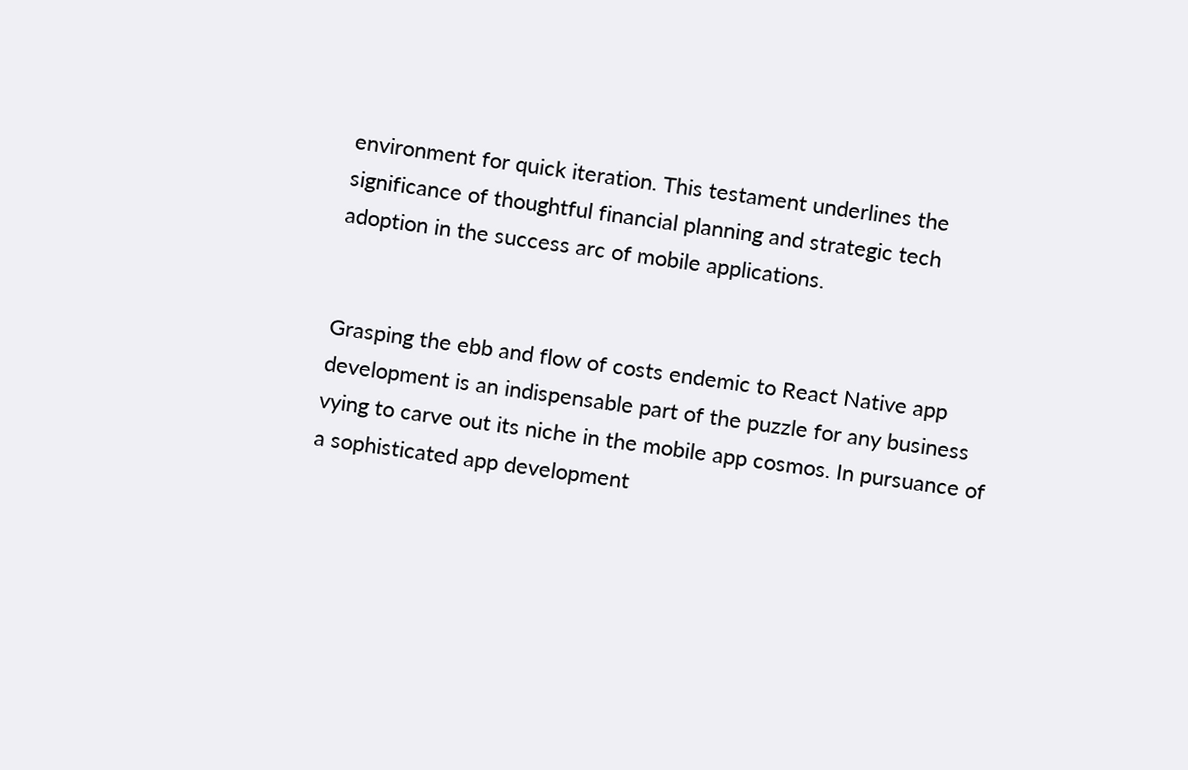environment for quick iteration. This testament underlines the significance of thoughtful financial planning and strategic tech adoption in the success arc of mobile applications.


Grasping the ebb and flow of costs endemic to React Native app development is an indispensable part of the puzzle for any business vying to carve out its niche in the mobile app cosmos. In pursuance of a sophisticated app development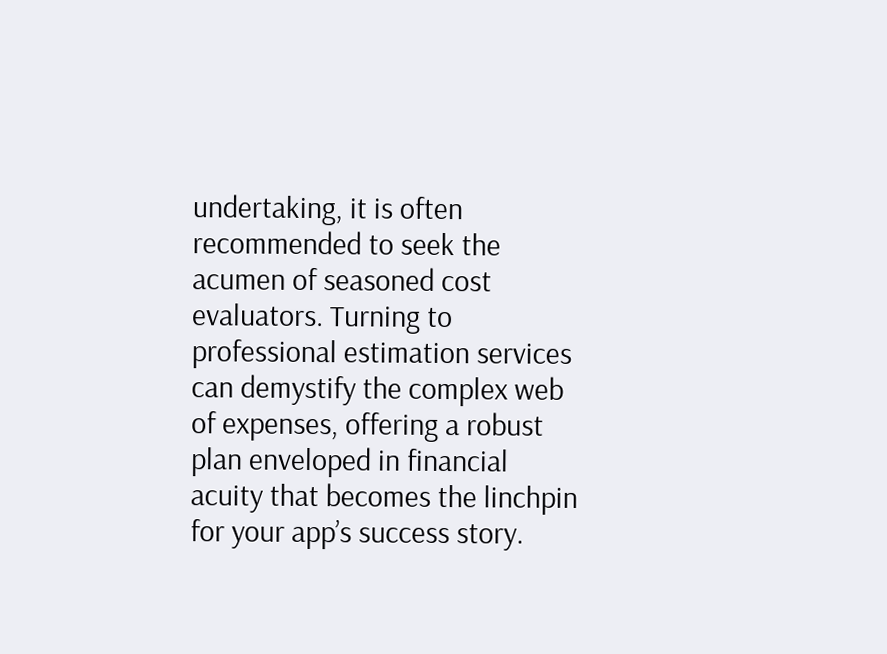undertaking, it is often recommended to seek the acumen of seasoned cost evaluators. Turning to professional estimation services can demystify the complex web of expenses, offering a robust plan enveloped in financial acuity that becomes the linchpin for your app’s success story.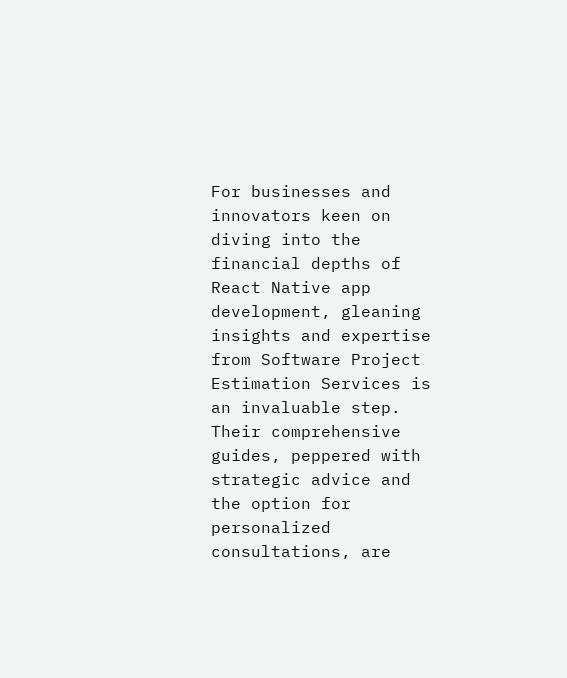For businesses and innovators keen on diving into the financial depths of React Native app development, gleaning insights and expertise from Software Project Estimation Services is an invaluable step. Their comprehensive guides, peppered with strategic advice and the option for personalized consultations, are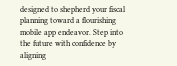designed to shepherd your fiscal planning toward a flourishing mobile app endeavor. Step into the future with confidence by aligning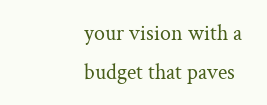your vision with a budget that paves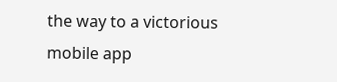the way to a victorious mobile app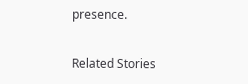presence.

Related Stories